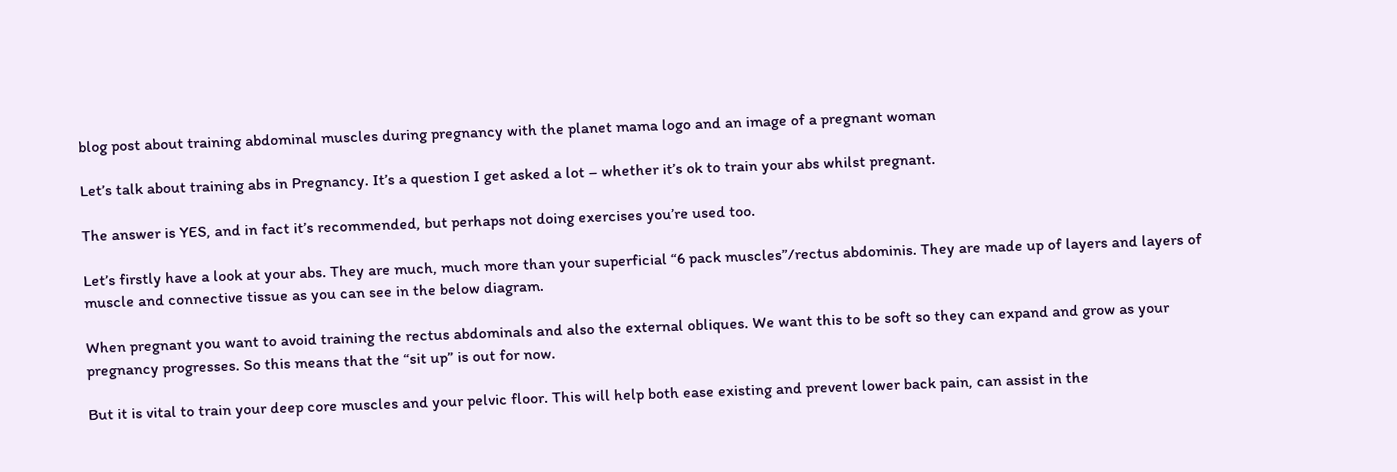blog post about training abdominal muscles during pregnancy with the planet mama logo and an image of a pregnant woman

Let’s talk about training abs in Pregnancy. It’s a question I get asked a lot – whether it’s ok to train your abs whilst pregnant.

The answer is YES, and in fact it’s recommended, but perhaps not doing exercises you’re used too.

Let’s firstly have a look at your abs. They are much, much more than your superficial “6 pack muscles”/rectus abdominis. They are made up of layers and layers of muscle and connective tissue as you can see in the below diagram.

When pregnant you want to avoid training the rectus abdominals and also the external obliques. We want this to be soft so they can expand and grow as your pregnancy progresses. So this means that the “sit up” is out for now.

But it is vital to train your deep core muscles and your pelvic floor. This will help both ease existing and prevent lower back pain, can assist in the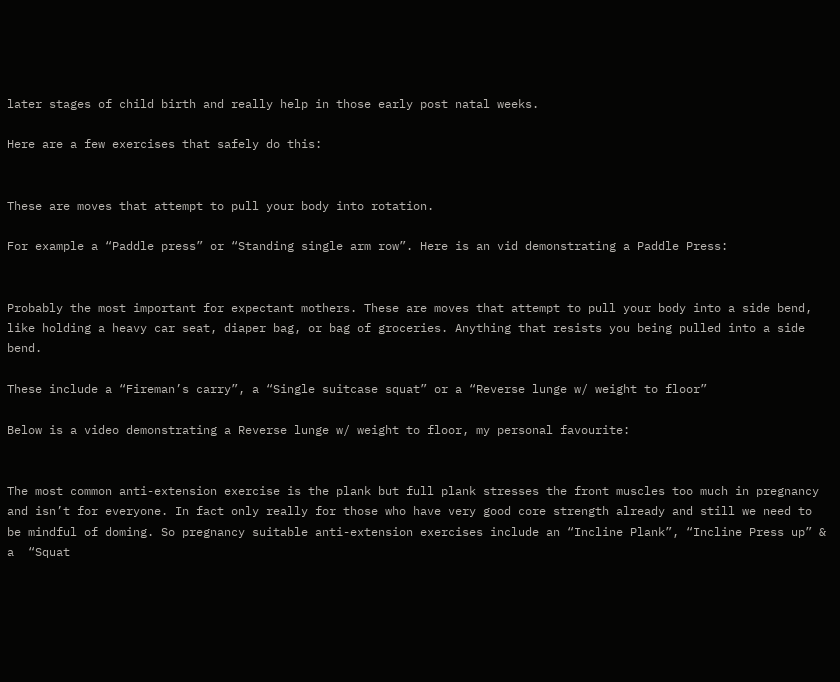later stages of child birth and really help in those early post natal weeks.

Here are a few exercises that safely do this:


These are moves that attempt to pull your body into rotation.

For example a “Paddle press” or “Standing single arm row”. Here is an vid demonstrating a Paddle Press:


Probably the most important for expectant mothers. These are moves that attempt to pull your body into a side bend, like holding a heavy car seat, diaper bag, or bag of groceries. Anything that resists you being pulled into a side bend.

These include a “Fireman’s carry”, a “Single suitcase squat” or a “Reverse lunge w/ weight to floor”

Below is a video demonstrating a Reverse lunge w/ weight to floor, my personal favourite:


The most common anti-extension exercise is the plank but full plank stresses the front muscles too much in pregnancy and isn’t for everyone. In fact only really for those who have very good core strength already and still we need to be mindful of doming. So pregnancy suitable anti-extension exercises include an “Incline Plank”, “Incline Press up” & a  “Squat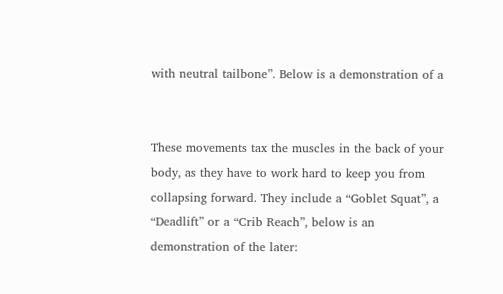with neutral tailbone”. Below is a demonstration of a


These movements tax the muscles in the back of your body, as they have to work hard to keep you from collapsing forward. They include a “Goblet Squat”, a “Deadlift” or a “Crib Reach”, below is an demonstration of the later: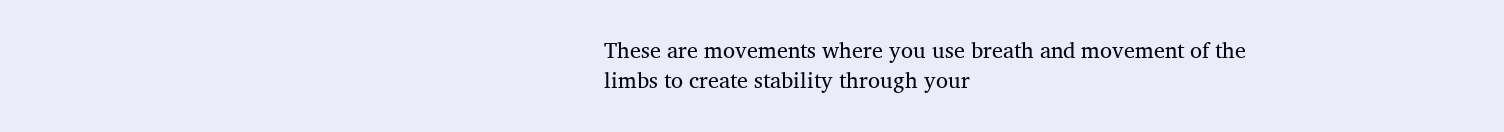These are movements where you use breath and movement of the limbs to create stability through your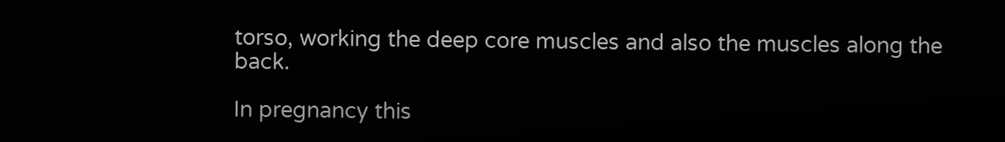torso, working the deep core muscles and also the muscles along the back.

In pregnancy this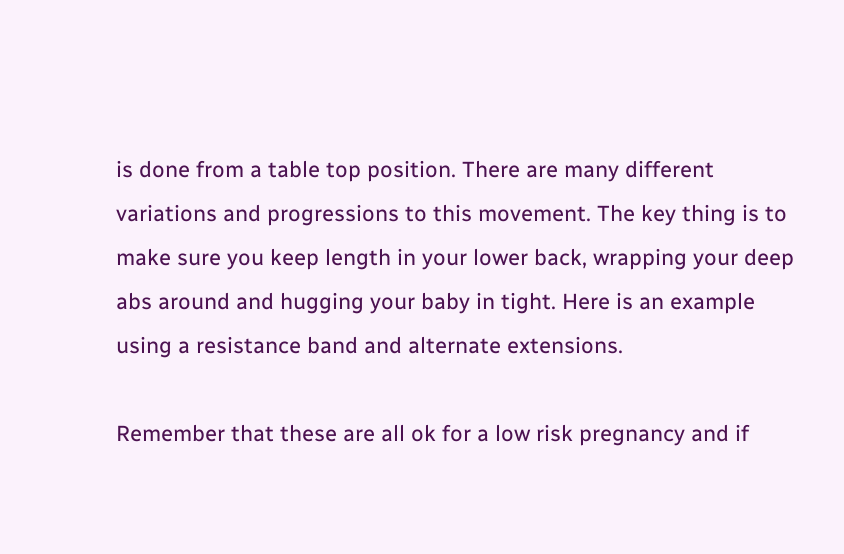is done from a table top position. There are many different variations and progressions to this movement. The key thing is to make sure you keep length in your lower back, wrapping your deep abs around and hugging your baby in tight. Here is an example using a resistance band and alternate extensions.

Remember that these are all ok for a low risk pregnancy and if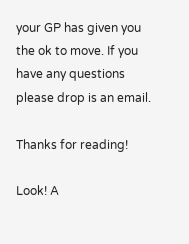your GP has given you the ok to move. If you have any questions please drop is an email.

Thanks for reading!

Look! A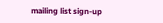mailing list sign-up